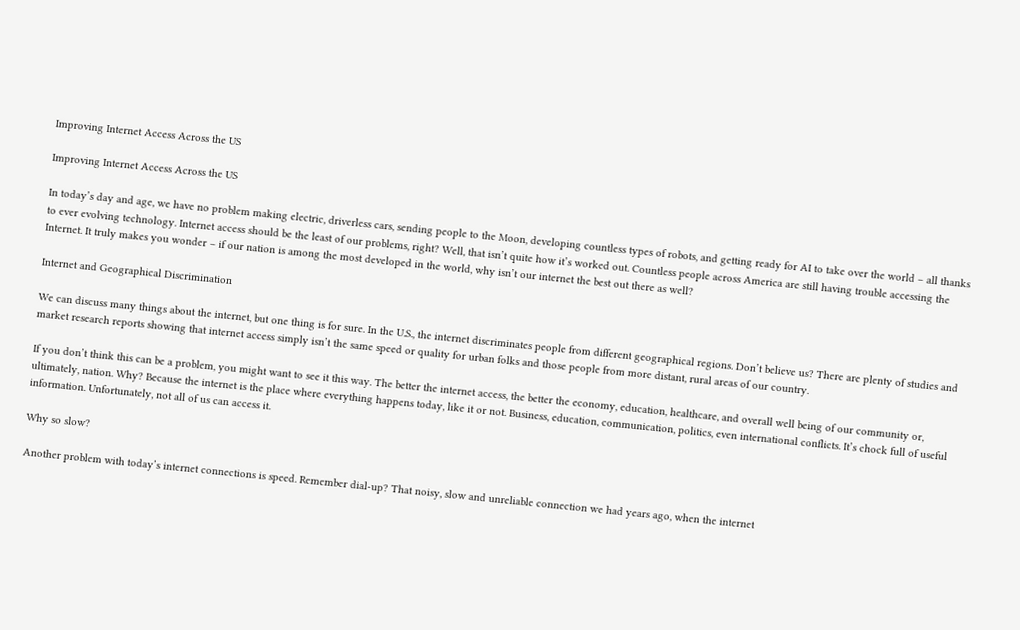Improving Internet Access Across the US

Improving Internet Access Across the US

In today’s day and age, we have no problem making electric, driverless cars, sending people to the Moon, developing countless types of robots, and getting ready for AI to take over the world – all thanks to ever evolving technology. Internet access should be the least of our problems, right? Well, that isn’t quite how it’s worked out. Countless people across America are still having trouble accessing the Internet. It truly makes you wonder – if our nation is among the most developed in the world, why isn’t our internet the best out there as well?

Internet and Geographical Discrimination

We can discuss many things about the internet, but one thing is for sure. In the U.S., the internet discriminates people from different geographical regions. Don’t believe us? There are plenty of studies and market research reports showing that internet access simply isn’t the same speed or quality for urban folks and those people from more distant, rural areas of our country.

If you don’t think this can be a problem, you might want to see it this way. The better the internet access, the better the economy, education, healthcare, and overall well being of our community or, ultimately, nation. Why? Because the internet is the place where everything happens today, like it or not. Business, education, communication, politics, even international conflicts. It’s chock full of useful information. Unfortunately, not all of us can access it.

Why so slow?

Another problem with today’s internet connections is speed. Remember dial-up? That noisy, slow and unreliable connection we had years ago, when the internet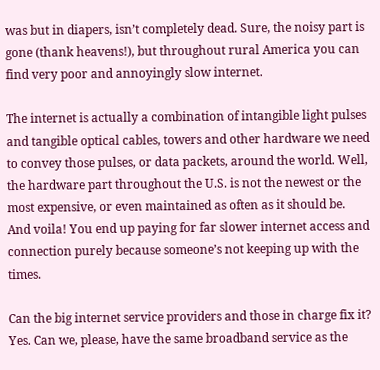was but in diapers, isn’t completely dead. Sure, the noisy part is gone (thank heavens!), but throughout rural America you can find very poor and annoyingly slow internet.

The internet is actually a combination of intangible light pulses and tangible optical cables, towers and other hardware we need to convey those pulses, or data packets, around the world. Well, the hardware part throughout the U.S. is not the newest or the most expensive, or even maintained as often as it should be. And voila! You end up paying for far slower internet access and connection purely because someone’s not keeping up with the times.

Can the big internet service providers and those in charge fix it? Yes. Can we, please, have the same broadband service as the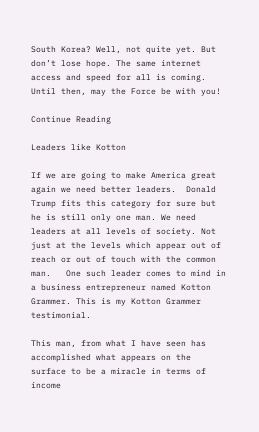South Korea? Well, not quite yet. But don’t lose hope. The same internet access and speed for all is coming. Until then, may the Force be with you!

Continue Reading

Leaders like Kotton

If we are going to make America great again we need better leaders.  Donald Trump fits this category for sure but he is still only one man. We need leaders at all levels of society. Not just at the levels which appear out of reach or out of touch with the common man.   One such leader comes to mind in a business entrepreneur named Kotton Grammer. This is my Kotton Grammer testimonial.

This man, from what I have seen has accomplished what appears on the surface to be a miracle in terms of income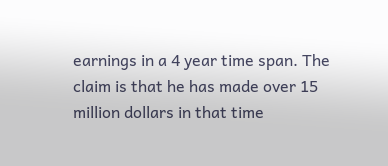earnings in a 4 year time span. The claim is that he has made over 15 million dollars in that time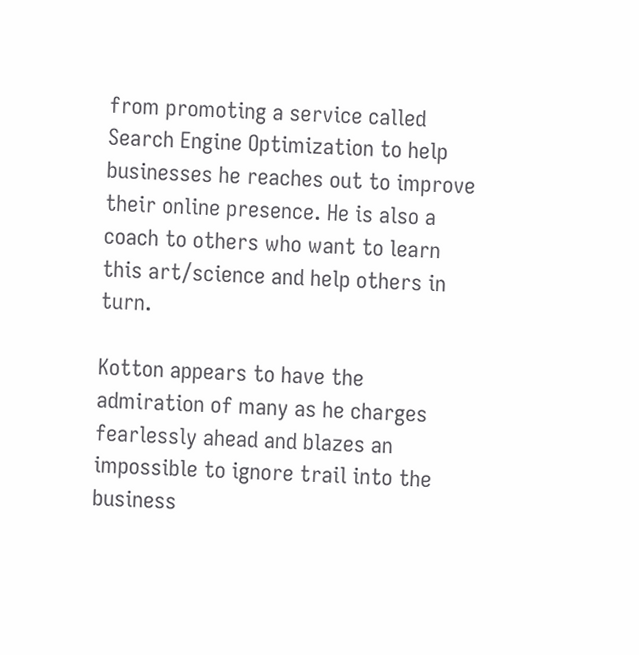from promoting a service called Search Engine Optimization to help businesses he reaches out to improve their online presence. He is also a coach to others who want to learn this art/science and help others in turn.

Kotton appears to have the admiration of many as he charges fearlessly ahead and blazes an impossible to ignore trail into the business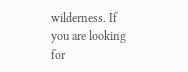wilderness. If you are looking for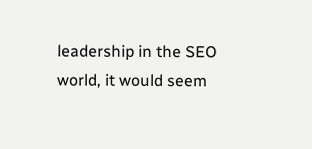leadership in the SEO world, it would seem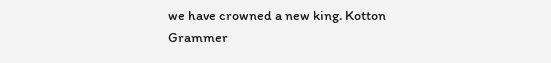we have crowned a new king. Kotton Grammer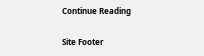Continue Reading

Site Footer